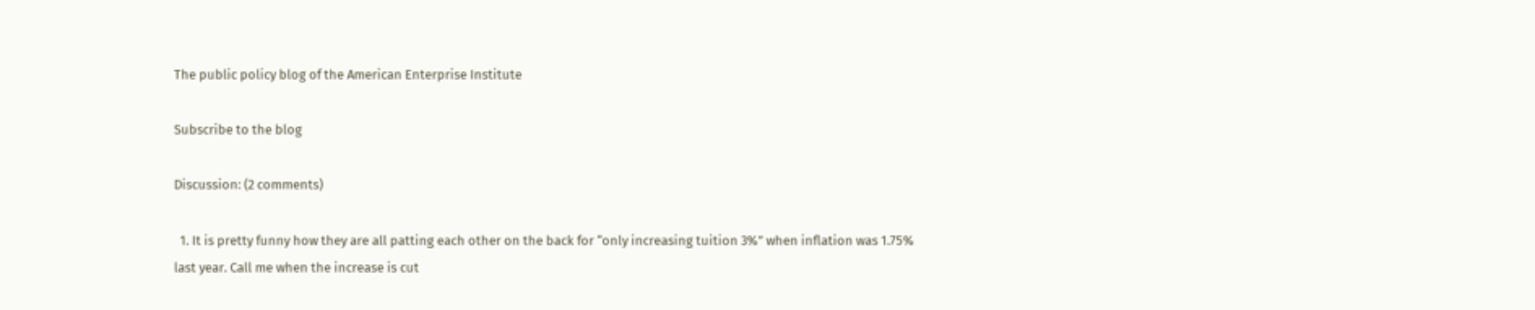The public policy blog of the American Enterprise Institute

Subscribe to the blog

Discussion: (2 comments)

  1. It is pretty funny how they are all patting each other on the back for “only increasing tuition 3%” when inflation was 1.75% last year. Call me when the increase is cut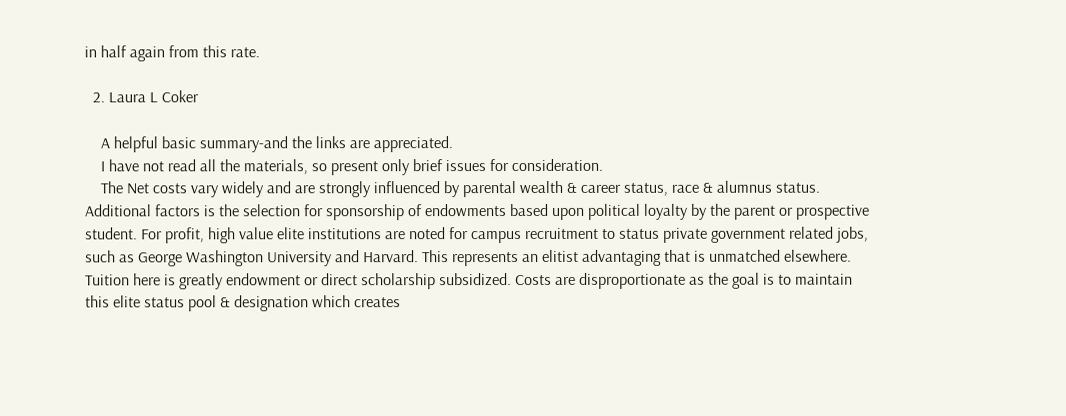in half again from this rate.

  2. Laura L Coker

    A helpful basic summary-and the links are appreciated.
    I have not read all the materials, so present only brief issues for consideration.
    The Net costs vary widely and are strongly influenced by parental wealth & career status, race & alumnus status. Additional factors is the selection for sponsorship of endowments based upon political loyalty by the parent or prospective student. For profit, high value elite institutions are noted for campus recruitment to status private government related jobs, such as George Washington University and Harvard. This represents an elitist advantaging that is unmatched elsewhere. Tuition here is greatly endowment or direct scholarship subsidized. Costs are disproportionate as the goal is to maintain this elite status pool & designation which creates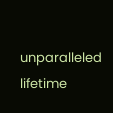unparalleled lifetime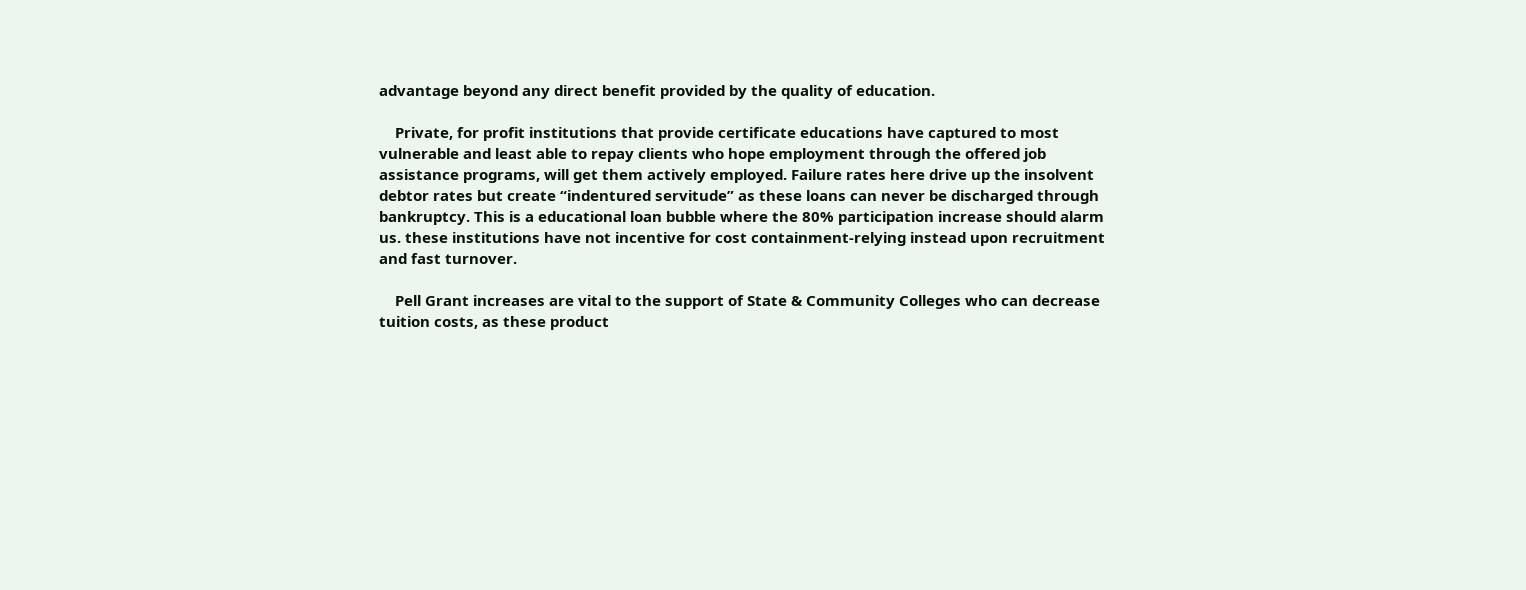advantage beyond any direct benefit provided by the quality of education.

    Private, for profit institutions that provide certificate educations have captured to most vulnerable and least able to repay clients who hope employment through the offered job assistance programs, will get them actively employed. Failure rates here drive up the insolvent debtor rates but create “indentured servitude” as these loans can never be discharged through bankruptcy. This is a educational loan bubble where the 80% participation increase should alarm us. these institutions have not incentive for cost containment-relying instead upon recruitment and fast turnover.

    Pell Grant increases are vital to the support of State & Community Colleges who can decrease tuition costs, as these product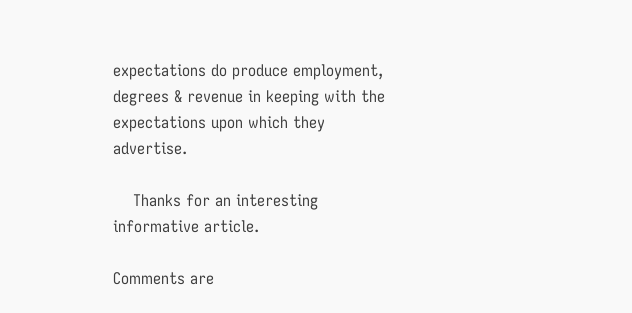expectations do produce employment, degrees & revenue in keeping with the expectations upon which they advertise.

    Thanks for an interesting informative article.

Comments are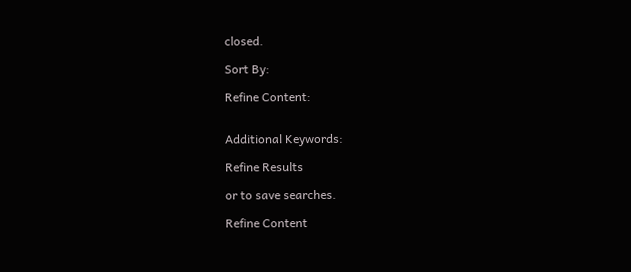closed.

Sort By:

Refine Content:


Additional Keywords:

Refine Results

or to save searches.

Refine Content